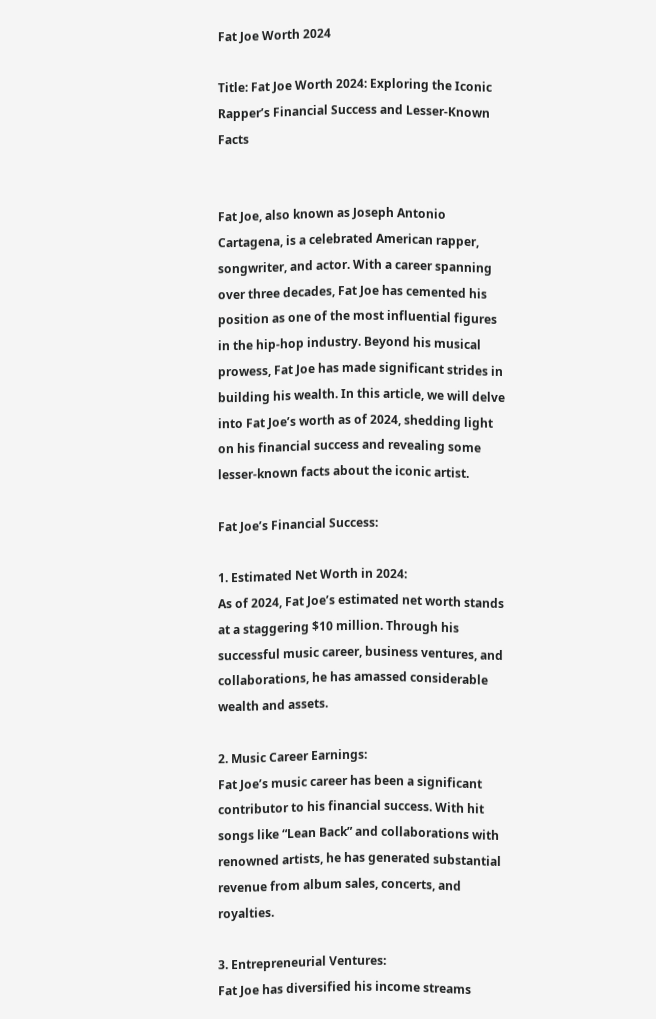Fat Joe Worth 2024

Title: Fat Joe Worth 2024: Exploring the Iconic Rapper’s Financial Success and Lesser-Known Facts


Fat Joe, also known as Joseph Antonio Cartagena, is a celebrated American rapper, songwriter, and actor. With a career spanning over three decades, Fat Joe has cemented his position as one of the most influential figures in the hip-hop industry. Beyond his musical prowess, Fat Joe has made significant strides in building his wealth. In this article, we will delve into Fat Joe’s worth as of 2024, shedding light on his financial success and revealing some lesser-known facts about the iconic artist.

Fat Joe’s Financial Success:

1. Estimated Net Worth in 2024:
As of 2024, Fat Joe’s estimated net worth stands at a staggering $10 million. Through his successful music career, business ventures, and collaborations, he has amassed considerable wealth and assets.

2. Music Career Earnings:
Fat Joe’s music career has been a significant contributor to his financial success. With hit songs like “Lean Back” and collaborations with renowned artists, he has generated substantial revenue from album sales, concerts, and royalties.

3. Entrepreneurial Ventures:
Fat Joe has diversified his income streams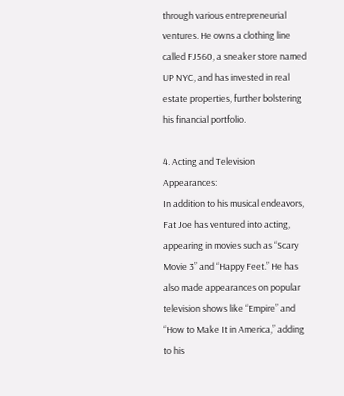through various entrepreneurial ventures. He owns a clothing line called FJ560, a sneaker store named UP NYC, and has invested in real estate properties, further bolstering his financial portfolio.

4. Acting and Television Appearances:
In addition to his musical endeavors, Fat Joe has ventured into acting, appearing in movies such as “Scary Movie 3” and “Happy Feet.” He has also made appearances on popular television shows like “Empire” and “How to Make It in America,” adding to his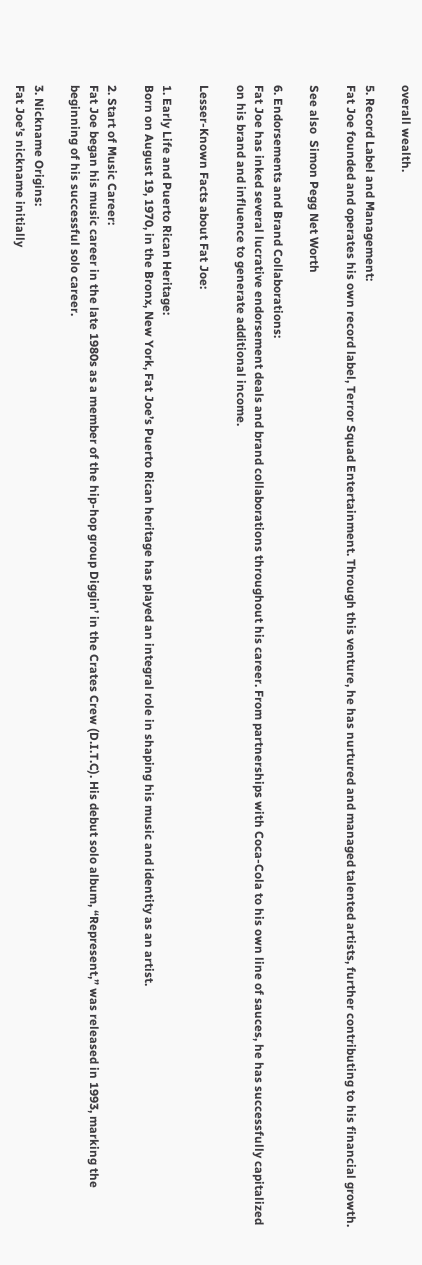overall wealth.

5. Record Label and Management:
Fat Joe founded and operates his own record label, Terror Squad Entertainment. Through this venture, he has nurtured and managed talented artists, further contributing to his financial growth.

See also  Simon Pegg Net Worth

6. Endorsements and Brand Collaborations:
Fat Joe has inked several lucrative endorsement deals and brand collaborations throughout his career. From partnerships with Coca-Cola to his own line of sauces, he has successfully capitalized on his brand and influence to generate additional income.

Lesser-Known Facts about Fat Joe:

1. Early Life and Puerto Rican Heritage:
Born on August 19, 1970, in the Bronx, New York, Fat Joe’s Puerto Rican heritage has played an integral role in shaping his music and identity as an artist.

2. Start of Music Career:
Fat Joe began his music career in the late 1980s as a member of the hip-hop group Diggin’ in the Crates Crew (D.I.T.C). His debut solo album, “Represent,” was released in 1993, marking the beginning of his successful solo career.

3. Nickname Origins:
Fat Joe’s nickname initially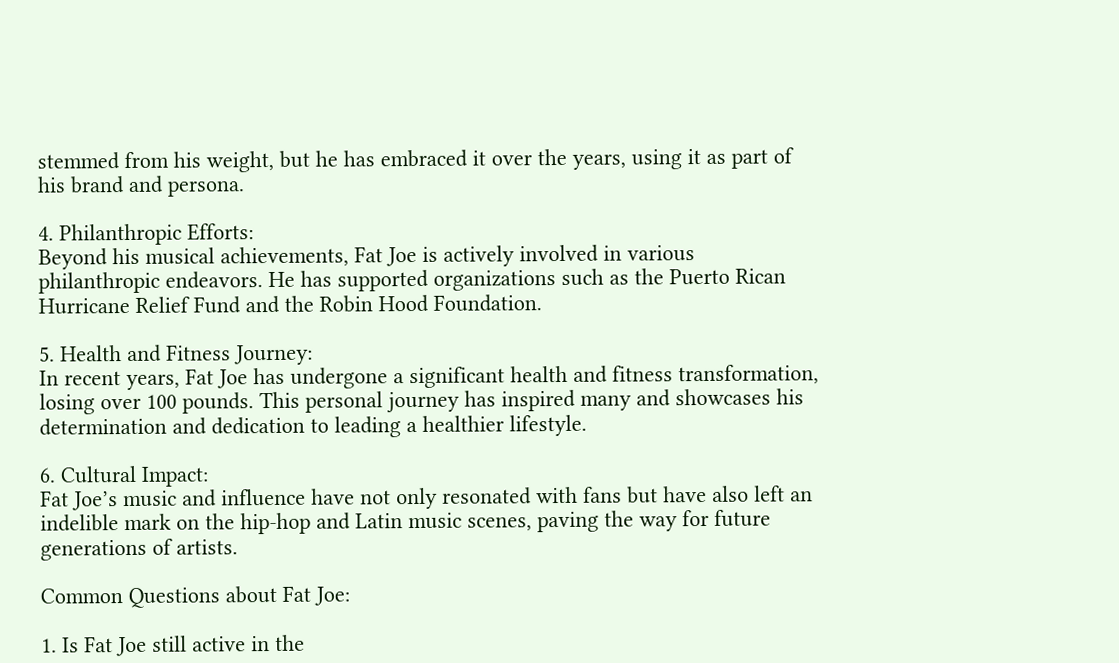stemmed from his weight, but he has embraced it over the years, using it as part of his brand and persona.

4. Philanthropic Efforts:
Beyond his musical achievements, Fat Joe is actively involved in various philanthropic endeavors. He has supported organizations such as the Puerto Rican Hurricane Relief Fund and the Robin Hood Foundation.

5. Health and Fitness Journey:
In recent years, Fat Joe has undergone a significant health and fitness transformation, losing over 100 pounds. This personal journey has inspired many and showcases his determination and dedication to leading a healthier lifestyle.

6. Cultural Impact:
Fat Joe’s music and influence have not only resonated with fans but have also left an indelible mark on the hip-hop and Latin music scenes, paving the way for future generations of artists.

Common Questions about Fat Joe:

1. Is Fat Joe still active in the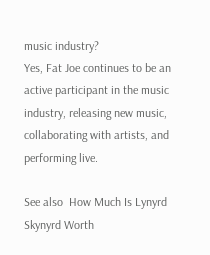music industry?
Yes, Fat Joe continues to be an active participant in the music industry, releasing new music, collaborating with artists, and performing live.

See also  How Much Is Lynyrd Skynyrd Worth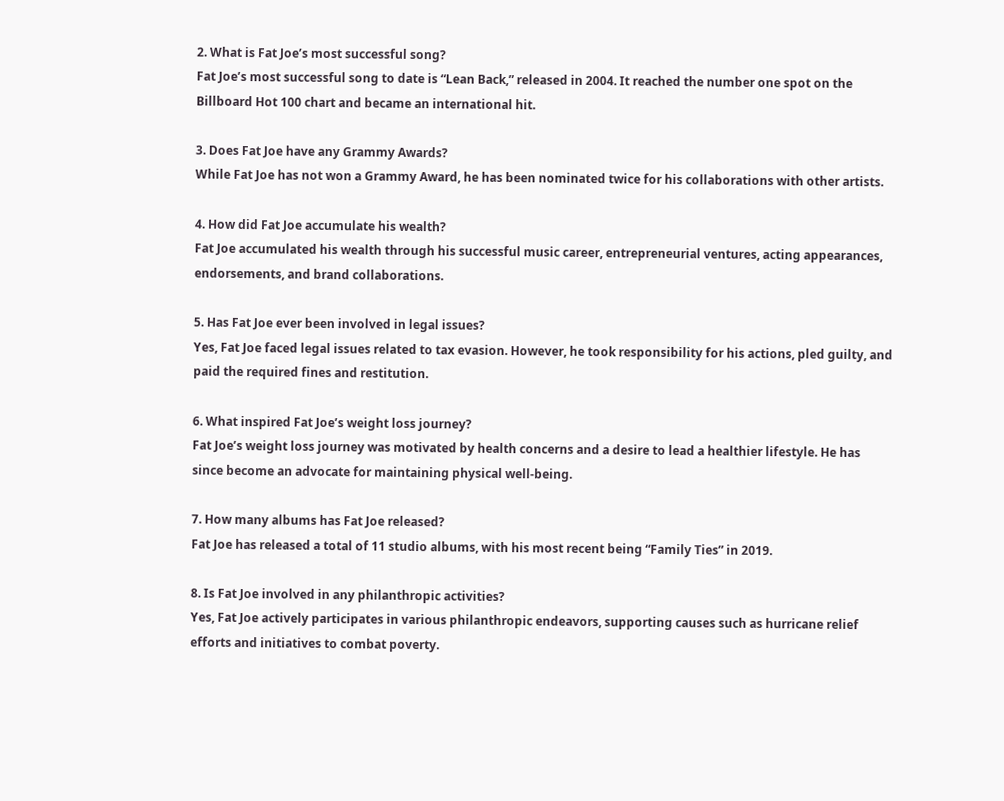2. What is Fat Joe’s most successful song?
Fat Joe’s most successful song to date is “Lean Back,” released in 2004. It reached the number one spot on the Billboard Hot 100 chart and became an international hit.

3. Does Fat Joe have any Grammy Awards?
While Fat Joe has not won a Grammy Award, he has been nominated twice for his collaborations with other artists.

4. How did Fat Joe accumulate his wealth?
Fat Joe accumulated his wealth through his successful music career, entrepreneurial ventures, acting appearances, endorsements, and brand collaborations.

5. Has Fat Joe ever been involved in legal issues?
Yes, Fat Joe faced legal issues related to tax evasion. However, he took responsibility for his actions, pled guilty, and paid the required fines and restitution.

6. What inspired Fat Joe’s weight loss journey?
Fat Joe’s weight loss journey was motivated by health concerns and a desire to lead a healthier lifestyle. He has since become an advocate for maintaining physical well-being.

7. How many albums has Fat Joe released?
Fat Joe has released a total of 11 studio albums, with his most recent being “Family Ties” in 2019.

8. Is Fat Joe involved in any philanthropic activities?
Yes, Fat Joe actively participates in various philanthropic endeavors, supporting causes such as hurricane relief efforts and initiatives to combat poverty.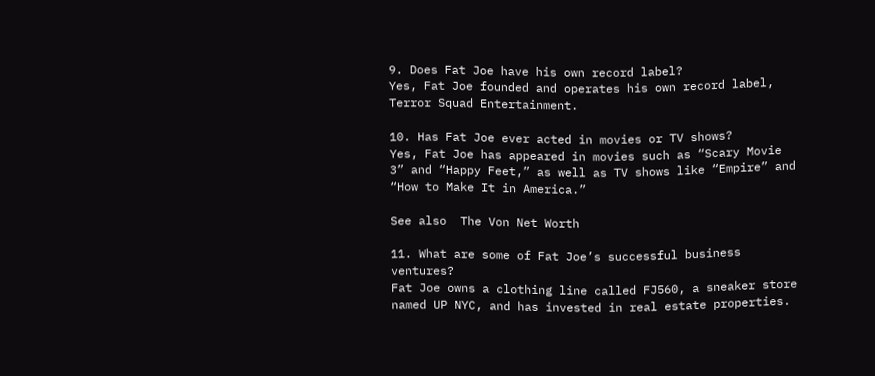9. Does Fat Joe have his own record label?
Yes, Fat Joe founded and operates his own record label, Terror Squad Entertainment.

10. Has Fat Joe ever acted in movies or TV shows?
Yes, Fat Joe has appeared in movies such as “Scary Movie 3” and “Happy Feet,” as well as TV shows like “Empire” and “How to Make It in America.”

See also  The Von Net Worth

11. What are some of Fat Joe’s successful business ventures?
Fat Joe owns a clothing line called FJ560, a sneaker store named UP NYC, and has invested in real estate properties.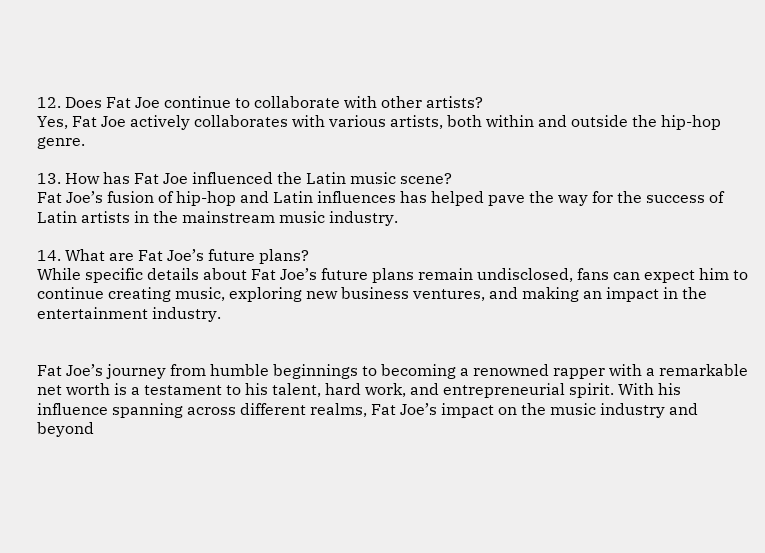12. Does Fat Joe continue to collaborate with other artists?
Yes, Fat Joe actively collaborates with various artists, both within and outside the hip-hop genre.

13. How has Fat Joe influenced the Latin music scene?
Fat Joe’s fusion of hip-hop and Latin influences has helped pave the way for the success of Latin artists in the mainstream music industry.

14. What are Fat Joe’s future plans?
While specific details about Fat Joe’s future plans remain undisclosed, fans can expect him to continue creating music, exploring new business ventures, and making an impact in the entertainment industry.


Fat Joe’s journey from humble beginnings to becoming a renowned rapper with a remarkable net worth is a testament to his talent, hard work, and entrepreneurial spirit. With his influence spanning across different realms, Fat Joe’s impact on the music industry and beyond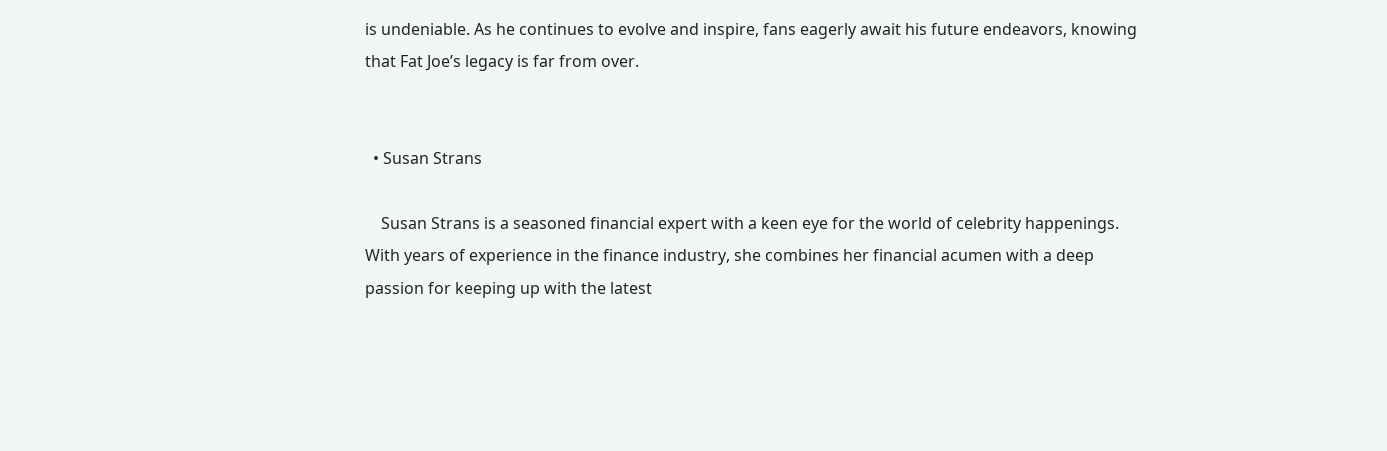is undeniable. As he continues to evolve and inspire, fans eagerly await his future endeavors, knowing that Fat Joe’s legacy is far from over.


  • Susan Strans

    Susan Strans is a seasoned financial expert with a keen eye for the world of celebrity happenings. With years of experience in the finance industry, she combines her financial acumen with a deep passion for keeping up with the latest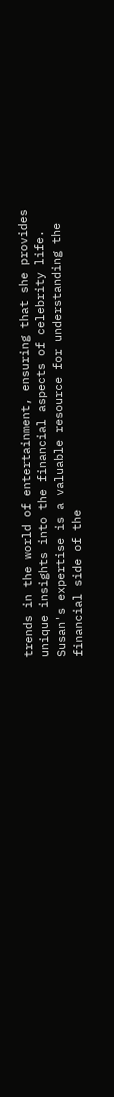trends in the world of entertainment, ensuring that she provides unique insights into the financial aspects of celebrity life. Susan's expertise is a valuable resource for understanding the financial side of the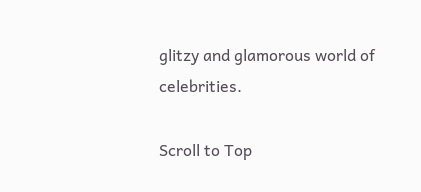glitzy and glamorous world of celebrities.

Scroll to Top